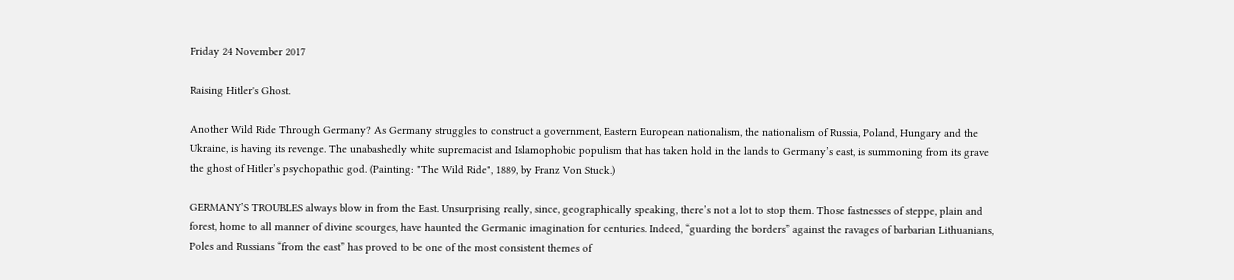Friday 24 November 2017

Raising Hitler's Ghost.

Another Wild Ride Through Germany? As Germany struggles to construct a government, Eastern European nationalism, the nationalism of Russia, Poland, Hungary and the Ukraine, is having its revenge. The unabashedly white supremacist and Islamophobic populism that has taken hold in the lands to Germany’s east, is summoning from its grave the ghost of Hitler’s psychopathic god. (Painting: "The Wild Ride", 1889, by Franz Von Stuck.)

GERMANY’S TROUBLES always blow in from the East. Unsurprising really, since, geographically speaking, there’s not a lot to stop them. Those fastnesses of steppe, plain and forest, home to all manner of divine scourges, have haunted the Germanic imagination for centuries. Indeed, “guarding the borders” against the ravages of barbarian Lithuanians, Poles and Russians “from the east” has proved to be one of the most consistent themes of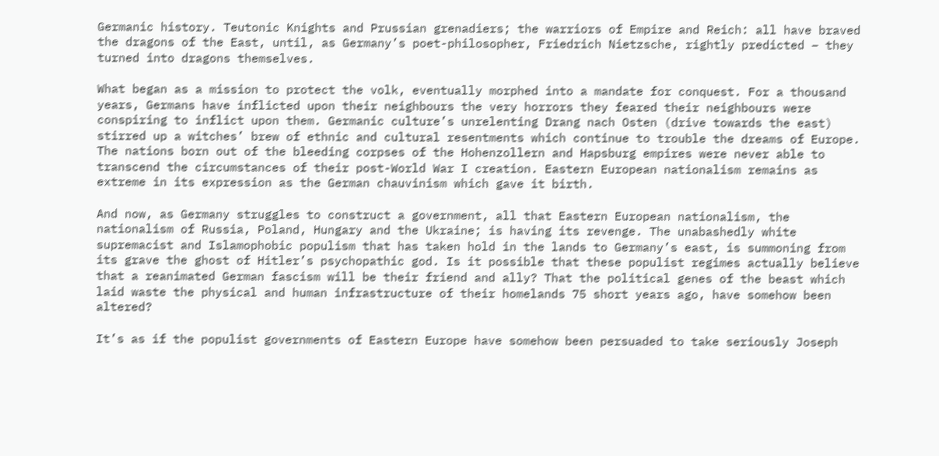Germanic history. Teutonic Knights and Prussian grenadiers; the warriors of Empire and Reich: all have braved the dragons of the East, until, as Germany’s poet-philosopher, Friedrich Nietzsche, rightly predicted – they turned into dragons themselves.

What began as a mission to protect the volk, eventually morphed into a mandate for conquest. For a thousand years, Germans have inflicted upon their neighbours the very horrors they feared their neighbours were conspiring to inflict upon them. Germanic culture’s unrelenting Drang nach Osten (drive towards the east) stirred up a witches’ brew of ethnic and cultural resentments which continue to trouble the dreams of Europe. The nations born out of the bleeding corpses of the Hohenzollern and Hapsburg empires were never able to transcend the circumstances of their post-World War I creation. Eastern European nationalism remains as extreme in its expression as the German chauvinism which gave it birth.

And now, as Germany struggles to construct a government, all that Eastern European nationalism, the nationalism of Russia, Poland, Hungary and the Ukraine; is having its revenge. The unabashedly white supremacist and Islamophobic populism that has taken hold in the lands to Germany’s east, is summoning from its grave the ghost of Hitler’s psychopathic god. Is it possible that these populist regimes actually believe that a reanimated German fascism will be their friend and ally? That the political genes of the beast which laid waste the physical and human infrastructure of their homelands 75 short years ago, have somehow been altered?

It’s as if the populist governments of Eastern Europe have somehow been persuaded to take seriously Joseph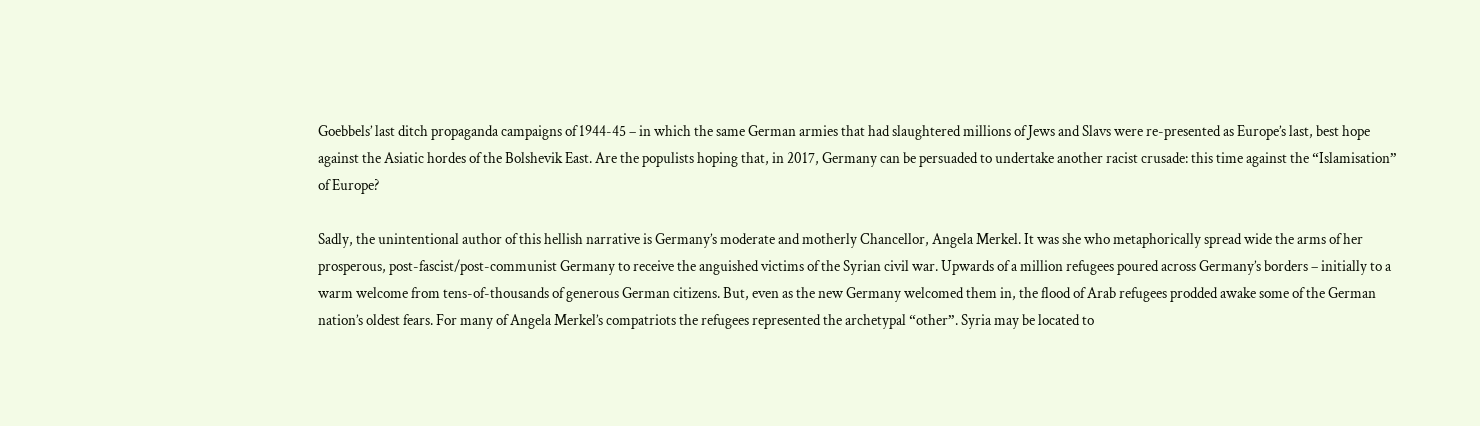Goebbels’ last ditch propaganda campaigns of 1944-45 – in which the same German armies that had slaughtered millions of Jews and Slavs were re-presented as Europe’s last, best hope against the Asiatic hordes of the Bolshevik East. Are the populists hoping that, in 2017, Germany can be persuaded to undertake another racist crusade: this time against the “Islamisation” of Europe?

Sadly, the unintentional author of this hellish narrative is Germany’s moderate and motherly Chancellor, Angela Merkel. It was she who metaphorically spread wide the arms of her prosperous, post-fascist/post-communist Germany to receive the anguished victims of the Syrian civil war. Upwards of a million refugees poured across Germany’s borders – initially to a warm welcome from tens-of-thousands of generous German citizens. But, even as the new Germany welcomed them in, the flood of Arab refugees prodded awake some of the German nation’s oldest fears. For many of Angela Merkel’s compatriots the refugees represented the archetypal “other”. Syria may be located to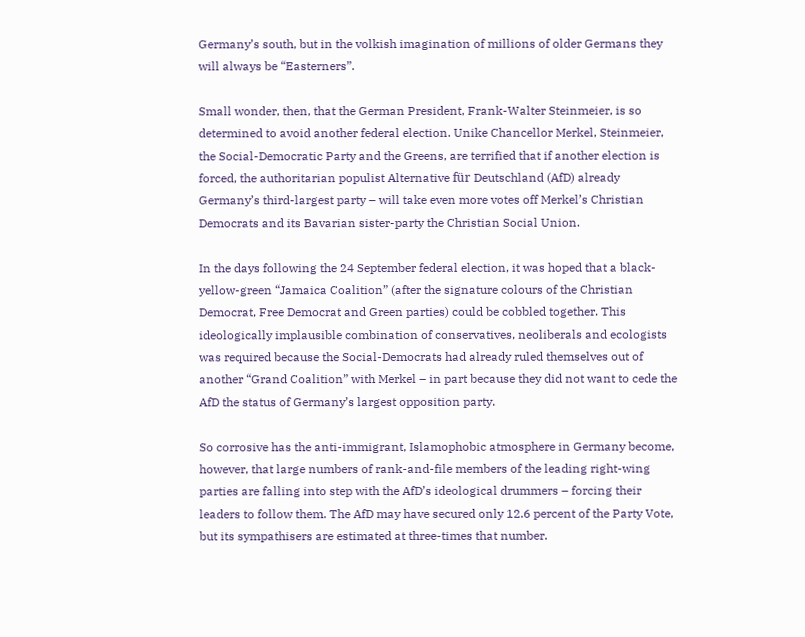Germany’s south, but in the volkish imagination of millions of older Germans they will always be “Easterners”.

Small wonder, then, that the German President, Frank-Walter Steinmeier, is so determined to avoid another federal election. Unike Chancellor Merkel, Steinmeier, the Social-Democratic Party and the Greens, are terrified that if another election is forced, the authoritarian populist Alternative für Deutschland (AfD) already Germany’s third-largest party – will take even more votes off Merkel’s Christian Democrats and its Bavarian sister-party the Christian Social Union.

In the days following the 24 September federal election, it was hoped that a black-yellow-green “Jamaica Coalition” (after the signature colours of the Christian Democrat, Free Democrat and Green parties) could be cobbled together. This ideologically implausible combination of conservatives, neoliberals and ecologists was required because the Social-Democrats had already ruled themselves out of another “Grand Coalition” with Merkel – in part because they did not want to cede the AfD the status of Germany’s largest opposition party.

So corrosive has the anti-immigrant, Islamophobic atmosphere in Germany become, however, that large numbers of rank-and-file members of the leading right-wing parties are falling into step with the AfD’s ideological drummers – forcing their leaders to follow them. The AfD may have secured only 12.6 percent of the Party Vote, but its sympathisers are estimated at three-times that number.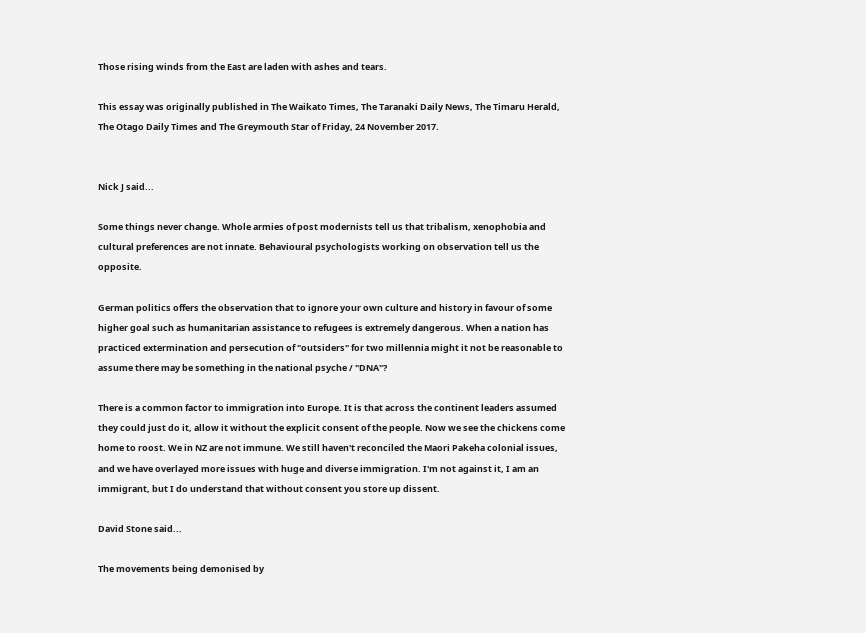Those rising winds from the East are laden with ashes and tears.

This essay was originally published in The Waikato Times, The Taranaki Daily News, The Timaru Herald, The Otago Daily Times and The Greymouth Star of Friday, 24 November 2017.


Nick J said...

Some things never change. Whole armies of post modernists tell us that tribalism, xenophobia and cultural preferences are not innate. Behavioural psychologists working on observation tell us the opposite.

German politics offers the observation that to ignore your own culture and history in favour of some higher goal such as humanitarian assistance to refugees is extremely dangerous. When a nation has practiced extermination and persecution of "outsiders" for two millennia might it not be reasonable to assume there may be something in the national psyche / "DNA"?

There is a common factor to immigration into Europe. It is that across the continent leaders assumed they could just do it, allow it without the explicit consent of the people. Now we see the chickens come home to roost. We in NZ are not immune. We still haven't reconciled the Maori Pakeha colonial issues, and we have overlayed more issues with huge and diverse immigration. I'm not against it, I am an immigrant, but I do understand that without consent you store up dissent.

David Stone said...

The movements being demonised by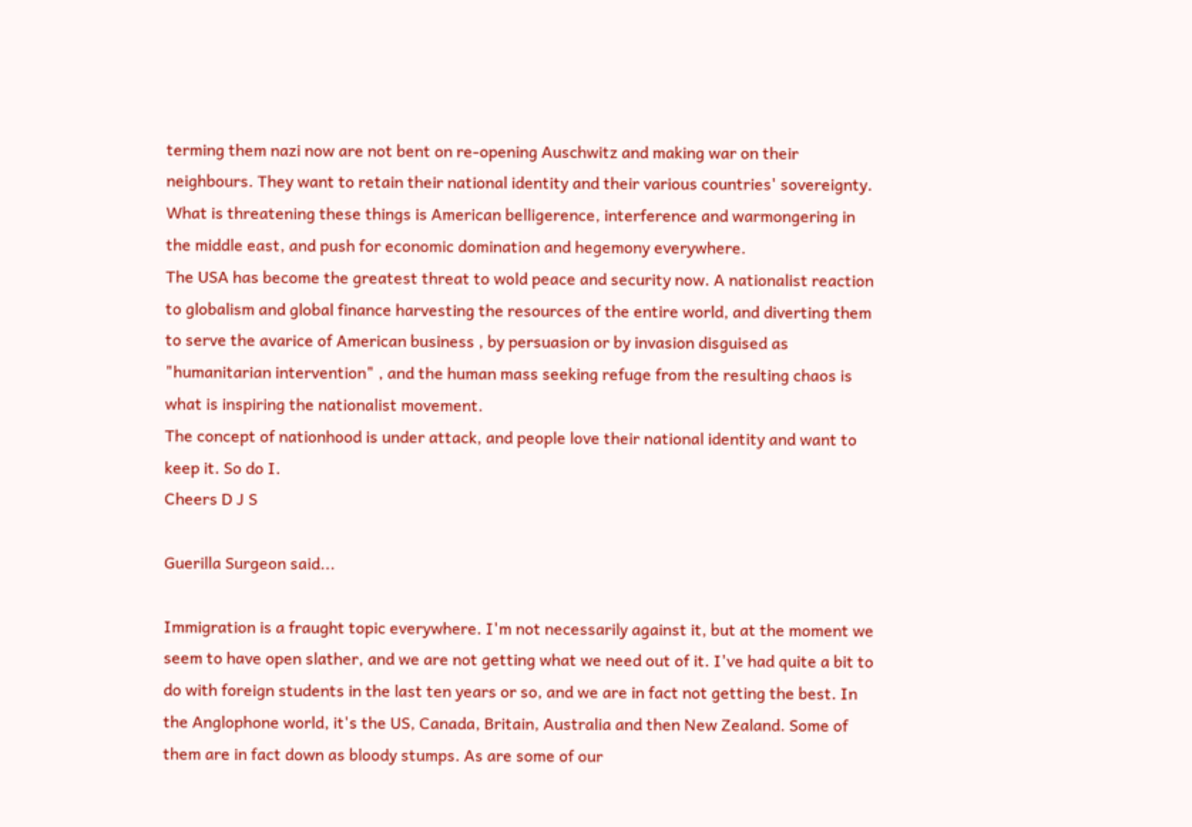terming them nazi now are not bent on re-opening Auschwitz and making war on their neighbours. They want to retain their national identity and their various countries' sovereignty.
What is threatening these things is American belligerence, interference and warmongering in the middle east, and push for economic domination and hegemony everywhere.
The USA has become the greatest threat to wold peace and security now. A nationalist reaction to globalism and global finance harvesting the resources of the entire world, and diverting them to serve the avarice of American business , by persuasion or by invasion disguised as "humanitarian intervention" , and the human mass seeking refuge from the resulting chaos is what is inspiring the nationalist movement.
The concept of nationhood is under attack, and people love their national identity and want to keep it. So do I.
Cheers D J S

Guerilla Surgeon said...

Immigration is a fraught topic everywhere. I'm not necessarily against it, but at the moment we seem to have open slather, and we are not getting what we need out of it. I've had quite a bit to do with foreign students in the last ten years or so, and we are in fact not getting the best. In the Anglophone world, it's the US, Canada, Britain, Australia and then New Zealand. Some of them are in fact down as bloody stumps. As are some of our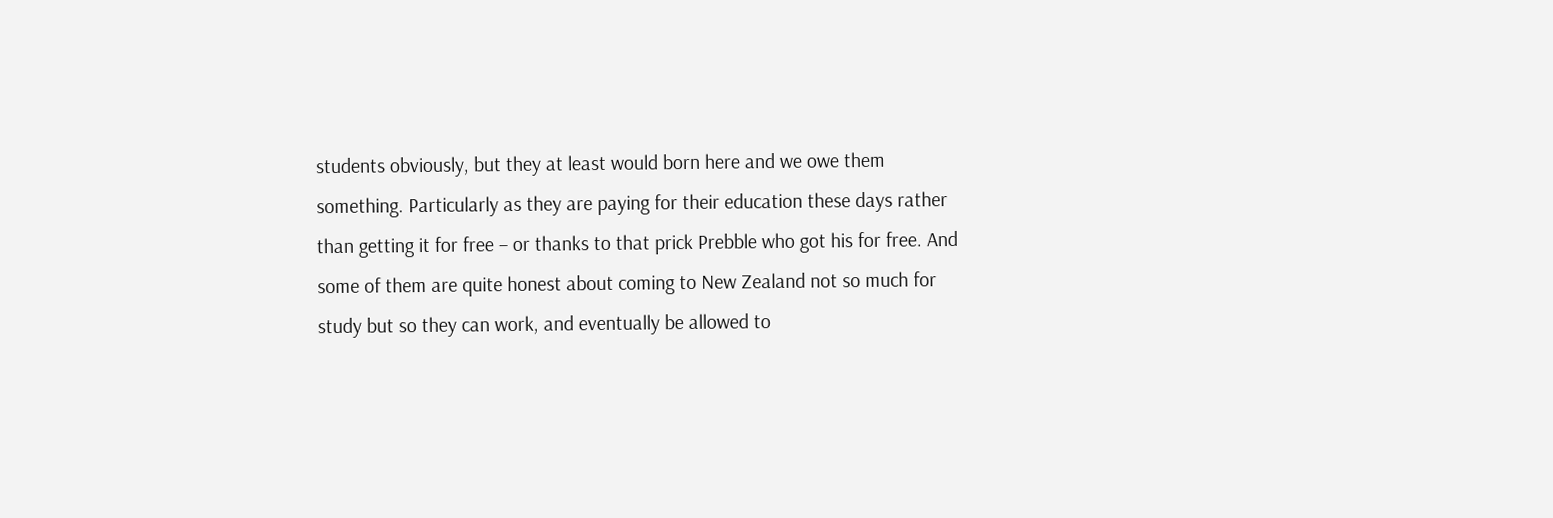students obviously, but they at least would born here and we owe them something. Particularly as they are paying for their education these days rather than getting it for free – or thanks to that prick Prebble who got his for free. And some of them are quite honest about coming to New Zealand not so much for study but so they can work, and eventually be allowed to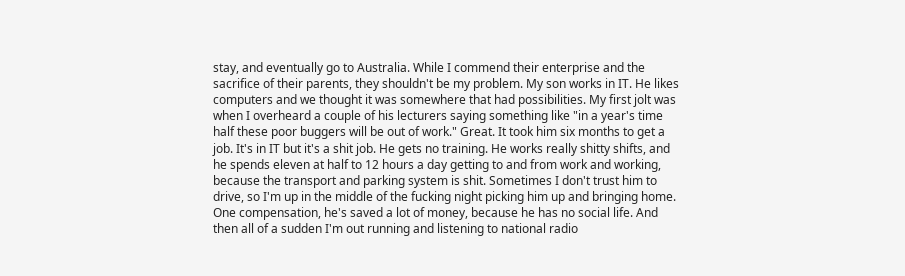stay, and eventually go to Australia. While I commend their enterprise and the sacrifice of their parents, they shouldn't be my problem. My son works in IT. He likes computers and we thought it was somewhere that had possibilities. My first jolt was when I overheard a couple of his lecturers saying something like "in a year's time half these poor buggers will be out of work." Great. It took him six months to get a job. It's in IT but it's a shit job. He gets no training. He works really shitty shifts, and he spends eleven at half to 12 hours a day getting to and from work and working, because the transport and parking system is shit. Sometimes I don't trust him to drive, so I'm up in the middle of the fucking night picking him up and bringing home. One compensation, he's saved a lot of money, because he has no social life. And then all of a sudden I'm out running and listening to national radio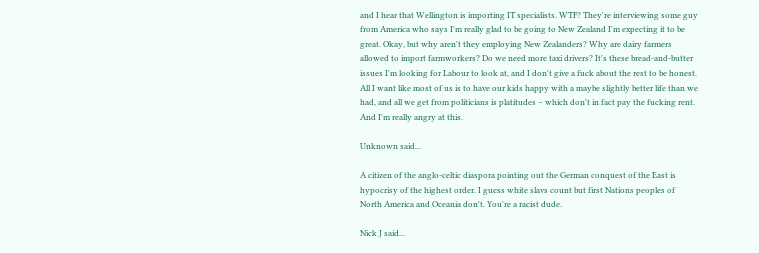and I hear that Wellington is importing IT specialists. WTF? They're interviewing some guy from America who says I'm really glad to be going to New Zealand I'm expecting it to be great. Okay, but why aren't they employing New Zealanders? Why are dairy farmers allowed to import farmworkers? Do we need more taxi drivers? It's these bread-and-butter issues I'm looking for Labour to look at, and I don't give a fuck about the rest to be honest. All I want like most of us is to have our kids happy with a maybe slightly better life than we had, and all we get from politicians is platitudes – which don't in fact pay the fucking rent. And I'm really angry at this.

Unknown said...

A citizen of the anglo-celtic diaspora pointing out the German conquest of the East is hypocrisy of the highest order. I guess white slavs count but first Nations peoples of North America and Oceania don't. You're a racist dude.

Nick J said...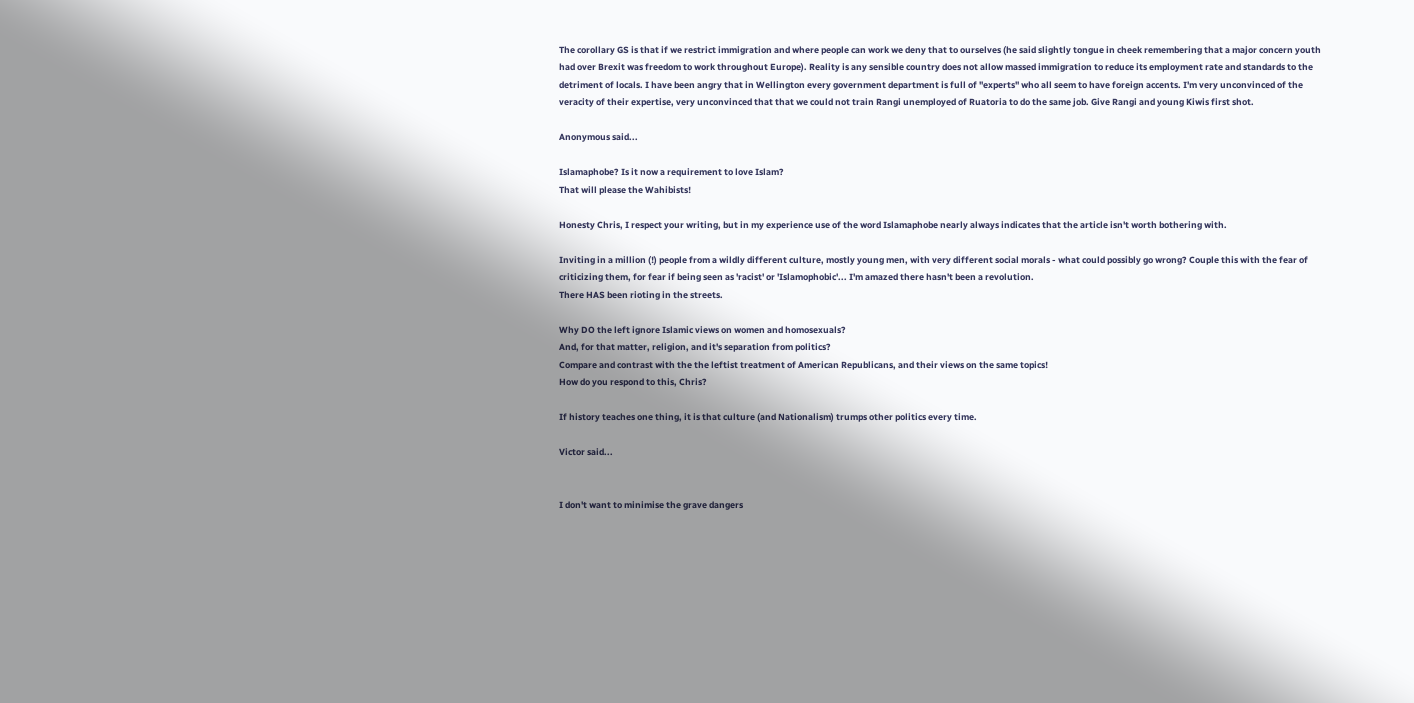The corollary GS is that if we restrict immigration and where people can work we deny that to ourselves (he said slightly tongue in cheek remembering that a major concern youth had over Brexit was freedom to work throughout Europe). Reality is any sensible country does not allow massed immigration to reduce its employment rate and standards to the detriment of locals. I have been angry that in Wellington every government department is full of "experts" who all seem to have foreign accents. I'm very unconvinced of the veracity of their expertise, very unconvinced that that we could not train Rangi unemployed of Ruatoria to do the same job. Give Rangi and young Kiwis first shot.

Anonymous said...

Islamaphobe? Is it now a requirement to love Islam?
That will please the Wahibists!

Honesty Chris, I respect your writing, but in my experience use of the word Islamaphobe nearly always indicates that the article isn't worth bothering with.

Inviting in a million (!) people from a wildly different culture, mostly young men, with very different social morals - what could possibly go wrong? Couple this with the fear of criticizing them, for fear if being seen as 'racist' or 'Islamophobic'... I'm amazed there hasn't been a revolution.
There HAS been rioting in the streets.

Why DO the left ignore Islamic views on women and homosexuals?
And, for that matter, religion, and it's separation from politics?
Compare and contrast with the the leftist treatment of American Republicans, and their views on the same topics!
How do you respond to this, Chris?

If history teaches one thing, it is that culture (and Nationalism) trumps other politics every time.

Victor said...


I don't want to minimise the grave dangers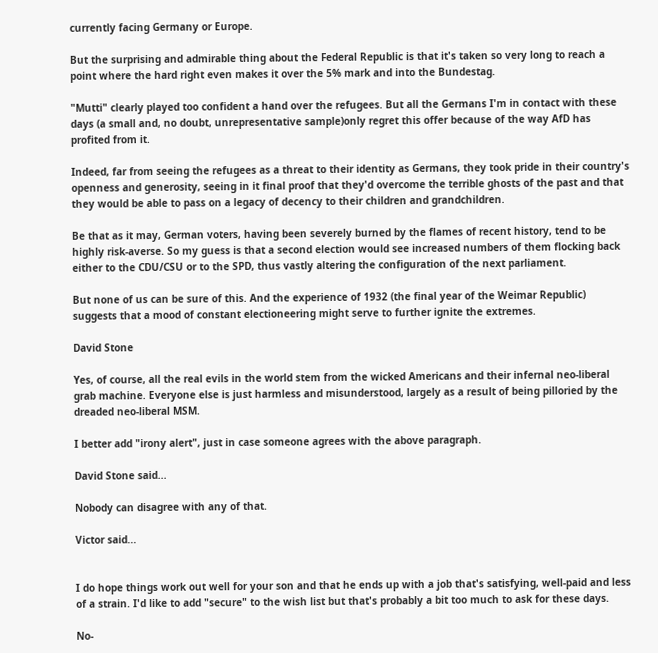currently facing Germany or Europe.

But the surprising and admirable thing about the Federal Republic is that it's taken so very long to reach a point where the hard right even makes it over the 5% mark and into the Bundestag.

"Mutti" clearly played too confident a hand over the refugees. But all the Germans I'm in contact with these days (a small and, no doubt, unrepresentative sample)only regret this offer because of the way AfD has profited from it.

Indeed, far from seeing the refugees as a threat to their identity as Germans, they took pride in their country's openness and generosity, seeing in it final proof that they'd overcome the terrible ghosts of the past and that they would be able to pass on a legacy of decency to their children and grandchildren.

Be that as it may, German voters, having been severely burned by the flames of recent history, tend to be highly risk-averse. So my guess is that a second election would see increased numbers of them flocking back either to the CDU/CSU or to the SPD, thus vastly altering the configuration of the next parliament.

But none of us can be sure of this. And the experience of 1932 (the final year of the Weimar Republic) suggests that a mood of constant electioneering might serve to further ignite the extremes.

David Stone

Yes, of course, all the real evils in the world stem from the wicked Americans and their infernal neo-liberal grab machine. Everyone else is just harmless and misunderstood, largely as a result of being pilloried by the dreaded neo-liberal MSM.

I better add "irony alert", just in case someone agrees with the above paragraph.

David Stone said...

Nobody can disagree with any of that.

Victor said...


I do hope things work out well for your son and that he ends up with a job that's satisfying, well-paid and less of a strain. I'd like to add "secure" to the wish list but that's probably a bit too much to ask for these days.

No-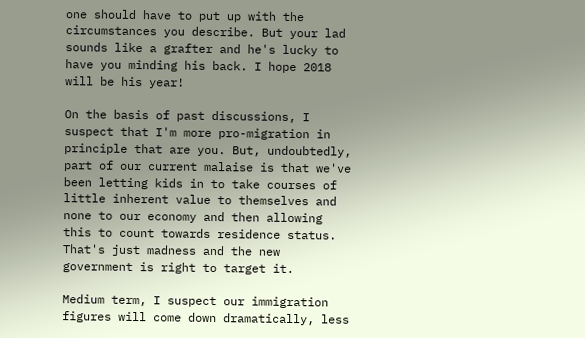one should have to put up with the circumstances you describe. But your lad sounds like a grafter and he's lucky to have you minding his back. I hope 2018 will be his year!

On the basis of past discussions, I suspect that I'm more pro-migration in principle that are you. But, undoubtedly, part of our current malaise is that we've been letting kids in to take courses of little inherent value to themselves and none to our economy and then allowing this to count towards residence status. That's just madness and the new government is right to target it.

Medium term, I suspect our immigration figures will come down dramatically, less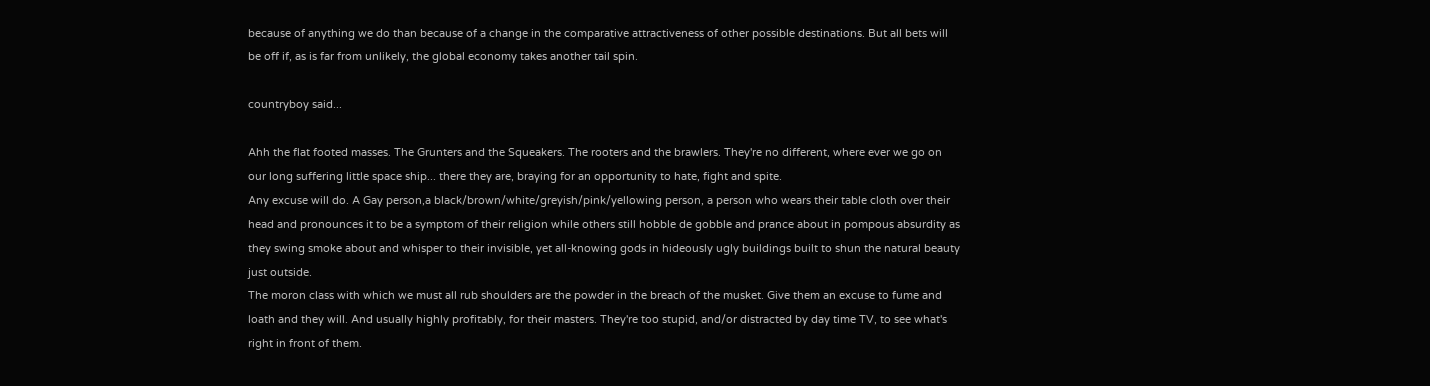because of anything we do than because of a change in the comparative attractiveness of other possible destinations. But all bets will be off if, as is far from unlikely, the global economy takes another tail spin.

countryboy said...

Ahh the flat footed masses. The Grunters and the Squeakers. The rooters and the brawlers. They're no different, where ever we go on our long suffering little space ship... there they are, braying for an opportunity to hate, fight and spite.
Any excuse will do. A Gay person,a black/brown/white/greyish/pink/yellowing person, a person who wears their table cloth over their head and pronounces it to be a symptom of their religion while others still hobble de gobble and prance about in pompous absurdity as they swing smoke about and whisper to their invisible, yet all-knowing gods in hideously ugly buildings built to shun the natural beauty just outside.
The moron class with which we must all rub shoulders are the powder in the breach of the musket. Give them an excuse to fume and loath and they will. And usually highly profitably, for their masters. They're too stupid, and/or distracted by day time TV, to see what's right in front of them.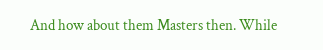And how about them Masters then. While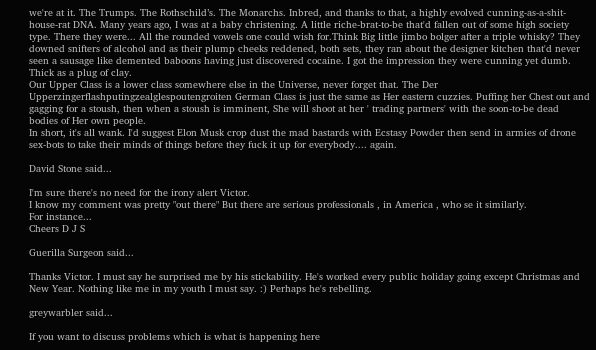we're at it. The Trumps. The Rothschild’s. The Monarchs. Inbred, and thanks to that, a highly evolved cunning-as-a-shit-house-rat DNA. Many years ago, I was at a baby christening. A little riche-brat-to-be that'd fallen out of some high society type. There they were... All the rounded vowels one could wish for.Think Big little jimbo bolger after a triple whisky? They downed snifters of alcohol and as their plump cheeks reddened, both sets, they ran about the designer kitchen that'd never seen a sausage like demented baboons having just discovered cocaine. I got the impression they were cunning yet dumb. Thick as a plug of clay.
Our Upper Class is a lower class somewhere else in the Universe, never forget that. The Der Upperzingerflashputingzealglespoutengroiten German Class is just the same as Her eastern cuzzies. Puffing her Chest out and gagging for a stoush, then when a stoush is imminent, She will shoot at her ' trading partners' with the soon-to-be dead bodies of Her own people.
In short, it's all wank. I'd suggest Elon Musk crop dust the mad bastards with Ecstasy Powder then send in armies of drone sex-bots to take their minds of things before they fuck it up for everybody.... again.

David Stone said...

I'm sure there's no need for the irony alert Victor.
I know my comment was pretty "out there" But there are serious professionals , in America , who se it similarly.
For instance...
Cheers D J S

Guerilla Surgeon said...

Thanks Victor. I must say he surprised me by his stickability. He's worked every public holiday going except Christmas and New Year. Nothing like me in my youth I must say. :) Perhaps he's rebelling.

greywarbler said...

If you want to discuss problems which is what is happening here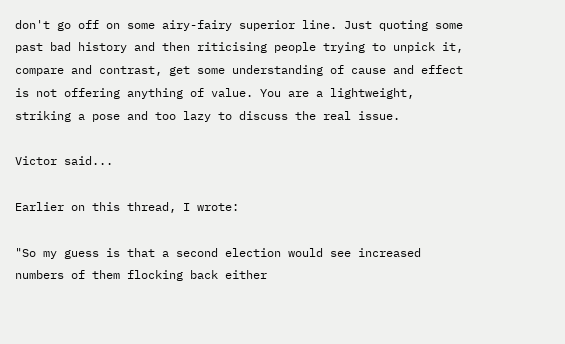don't go off on some airy-fairy superior line. Just quoting some past bad history and then riticising people trying to unpick it, compare and contrast, get some understanding of cause and effect is not offering anything of value. You are a lightweight, striking a pose and too lazy to discuss the real issue.

Victor said...

Earlier on this thread, I wrote:

"So my guess is that a second election would see increased numbers of them flocking back either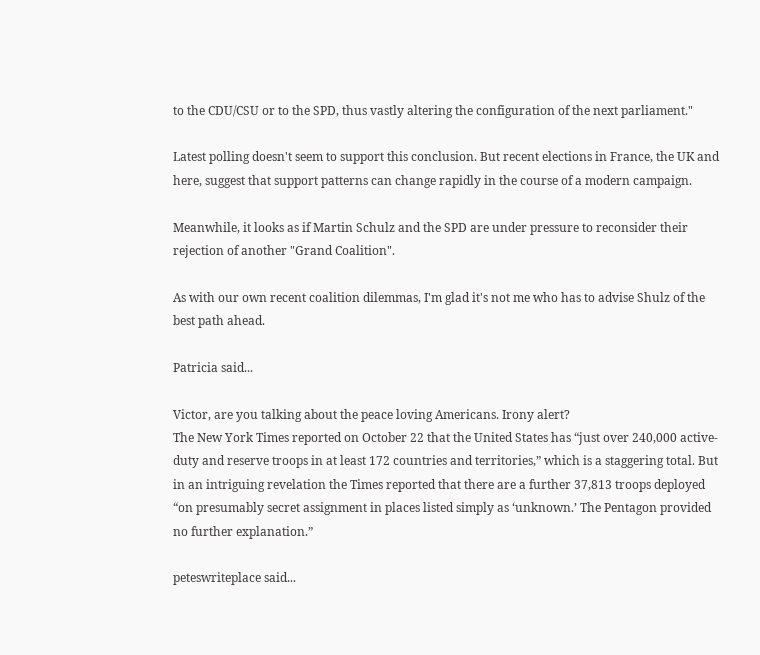to the CDU/CSU or to the SPD, thus vastly altering the configuration of the next parliament."

Latest polling doesn't seem to support this conclusion. But recent elections in France, the UK and here, suggest that support patterns can change rapidly in the course of a modern campaign.

Meanwhile, it looks as if Martin Schulz and the SPD are under pressure to reconsider their rejection of another "Grand Coalition".

As with our own recent coalition dilemmas, I'm glad it's not me who has to advise Shulz of the best path ahead.

Patricia said...

Victor, are you talking about the peace loving Americans. Irony alert?
The New York Times reported on October 22 that the United States has “just over 240,000 active-duty and reserve troops in at least 172 countries and territories,” which is a staggering total. But in an intriguing revelation the Times reported that there are a further 37,813 troops deployed “on presumably secret assignment in places listed simply as ‘unknown.’ The Pentagon provided no further explanation.”

peteswriteplace said...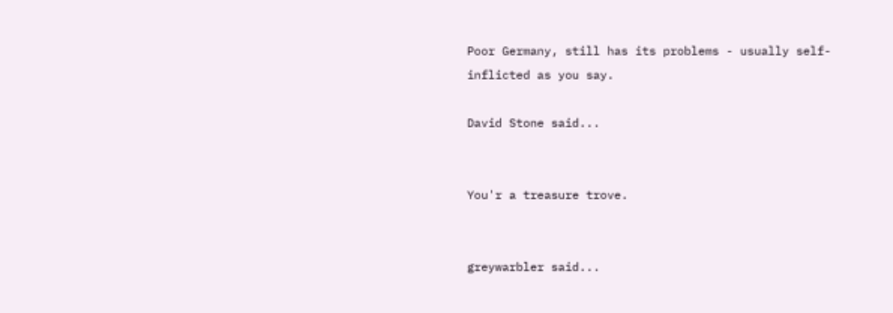Poor Germany, still has its problems - usually self-inflicted as you say.

David Stone said...


You'r a treasure trove.


greywarbler said...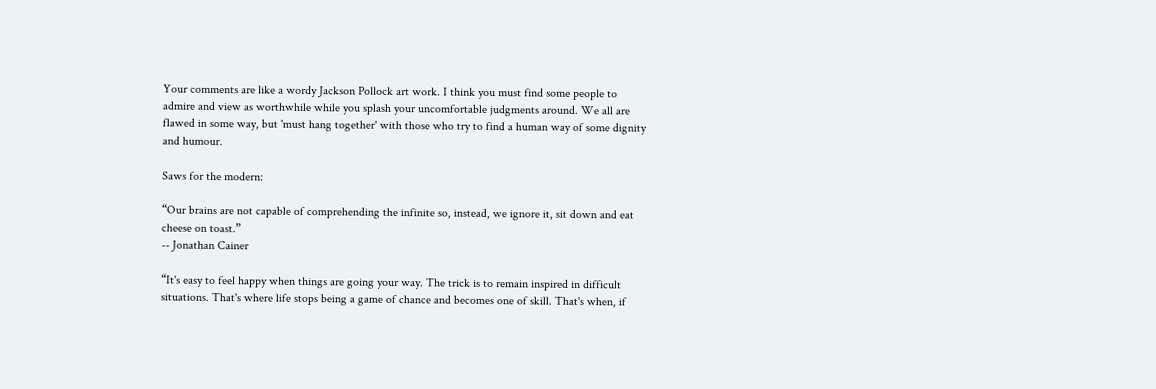Your comments are like a wordy Jackson Pollock art work. I think you must find some people to admire and view as worthwhile while you splash your uncomfortable judgments around. We all are flawed in some way, but 'must hang together' with those who try to find a human way of some dignity and humour.

Saws for the modern:

“Our brains are not capable of comprehending the infinite so, instead, we ignore it, sit down and eat cheese on toast.”
-- Jonathan Cainer

“It's easy to feel happy when things are going your way. The trick is to remain inspired in difficult situations. That's where life stops being a game of chance and becomes one of skill. That's when, if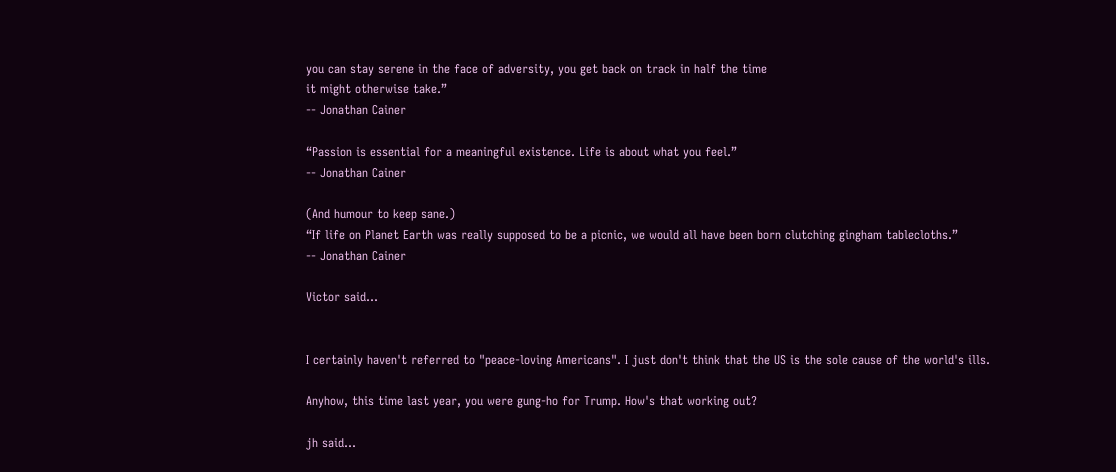you can stay serene in the face of adversity, you get back on track in half the time
it might otherwise take.”
-- Jonathan Cainer

“Passion is essential for a meaningful existence. Life is about what you feel.”
-- Jonathan Cainer

(And humour to keep sane.)
“If life on Planet Earth was really supposed to be a picnic, we would all have been born clutching gingham tablecloths.”
-- Jonathan Cainer

Victor said...


I certainly haven't referred to "peace-loving Americans". I just don't think that the US is the sole cause of the world's ills.

Anyhow, this time last year, you were gung-ho for Trump. How's that working out?

jh said...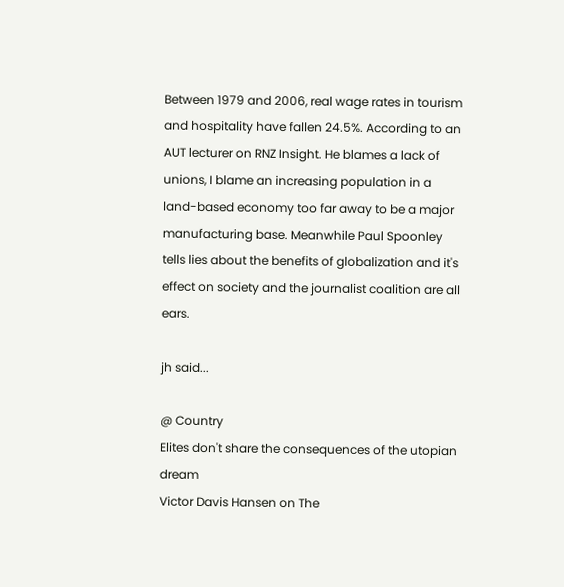Between 1979 and 2006, real wage rates in tourism and hospitality have fallen 24.5%. According to an AUT lecturer on RNZ Insight. He blames a lack of unions, I blame an increasing population in a land-based economy too far away to be a major manufacturing base. Meanwhile Paul Spoonley tells lies about the benefits of globalization and it's effect on society and the journalist coalition are all ears.

jh said...

@ Country
Elites don't share the consequences of the utopian dream
Victor Davis Hansen on The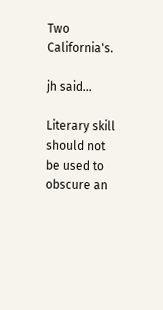Two California's.

jh said...

Literary skill should not be used to obscure an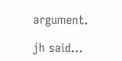argument.

jh said...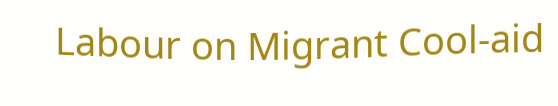Labour on Migrant Cool-aid